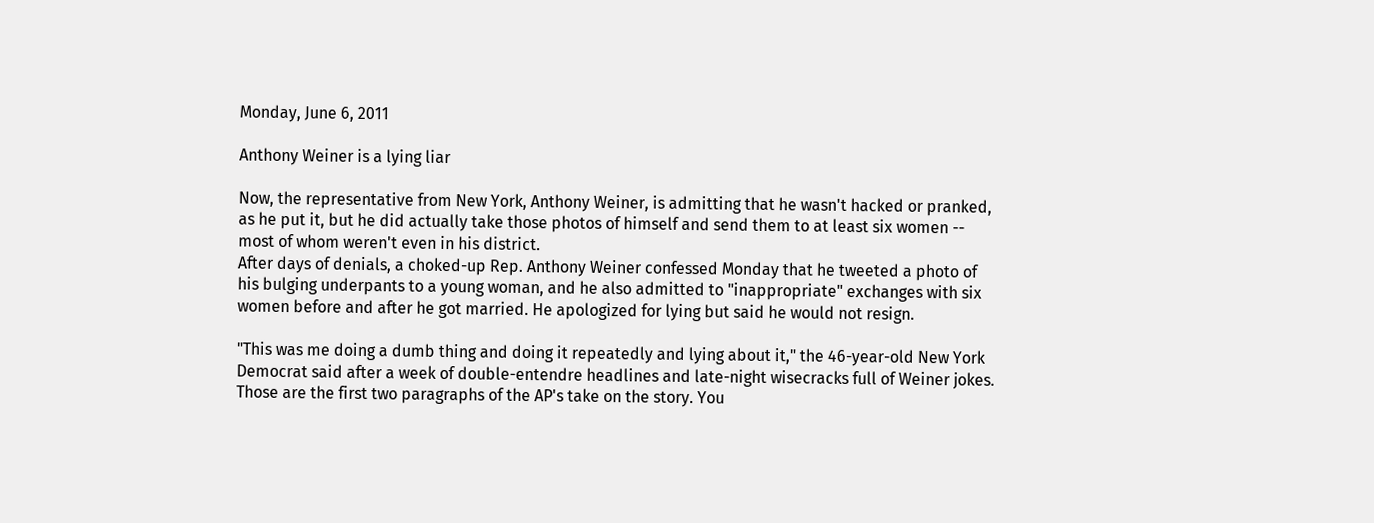Monday, June 6, 2011

Anthony Weiner is a lying liar

Now, the representative from New York, Anthony Weiner, is admitting that he wasn't hacked or pranked, as he put it, but he did actually take those photos of himself and send them to at least six women -- most of whom weren't even in his district.
After days of denials, a choked-up Rep. Anthony Weiner confessed Monday that he tweeted a photo of his bulging underpants to a young woman, and he also admitted to "inappropriate" exchanges with six women before and after he got married. He apologized for lying but said he would not resign.

"This was me doing a dumb thing and doing it repeatedly and lying about it," the 46-year-old New York Democrat said after a week of double-entendre headlines and late-night wisecracks full of Weiner jokes.
Those are the first two paragraphs of the AP's take on the story. You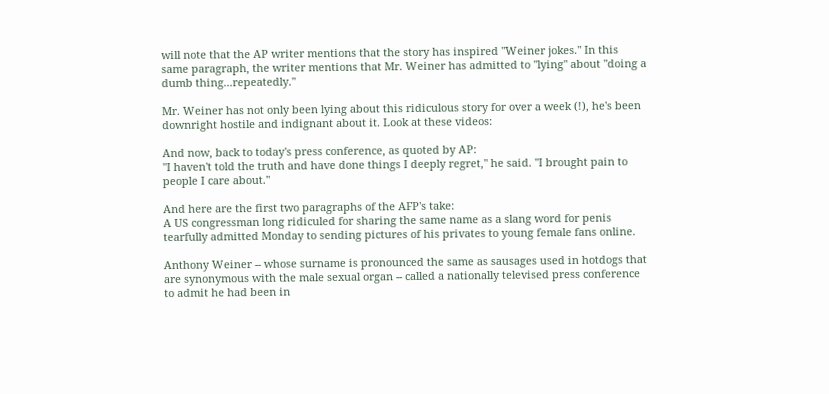will note that the AP writer mentions that the story has inspired "Weiner jokes." In this same paragraph, the writer mentions that Mr. Weiner has admitted to "lying" about "doing a dumb thing...repeatedly."

Mr. Weiner has not only been lying about this ridiculous story for over a week (!), he's been downright hostile and indignant about it. Look at these videos:

And now, back to today's press conference, as quoted by AP:
"I haven't told the truth and have done things I deeply regret," he said. "I brought pain to people I care about."

And here are the first two paragraphs of the AFP's take:
A US congressman long ridiculed for sharing the same name as a slang word for penis tearfully admitted Monday to sending pictures of his privates to young female fans online.

Anthony Weiner -- whose surname is pronounced the same as sausages used in hotdogs that are synonymous with the male sexual organ -- called a nationally televised press conference to admit he had been in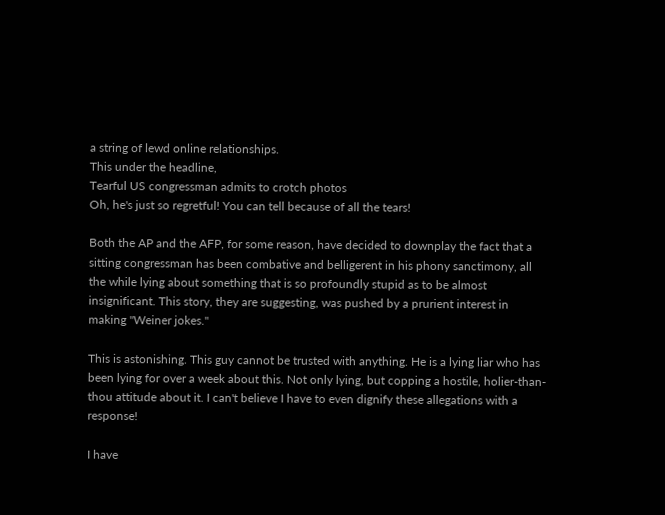a string of lewd online relationships.
This under the headline,
Tearful US congressman admits to crotch photos
Oh, he's just so regretful! You can tell because of all the tears!

Both the AP and the AFP, for some reason, have decided to downplay the fact that a sitting congressman has been combative and belligerent in his phony sanctimony, all the while lying about something that is so profoundly stupid as to be almost insignificant. This story, they are suggesting, was pushed by a prurient interest in making "Weiner jokes."

This is astonishing. This guy cannot be trusted with anything. He is a lying liar who has been lying for over a week about this. Not only lying, but copping a hostile, holier-than-thou attitude about it. I can't believe I have to even dignify these allegations with a response!

I have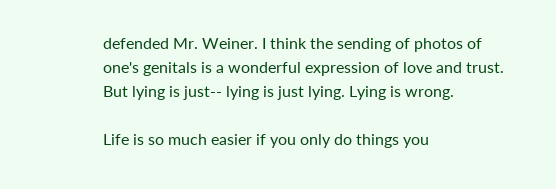defended Mr. Weiner. I think the sending of photos of one's genitals is a wonderful expression of love and trust. But lying is just-- lying is just lying. Lying is wrong.

Life is so much easier if you only do things you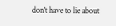don't have to lie about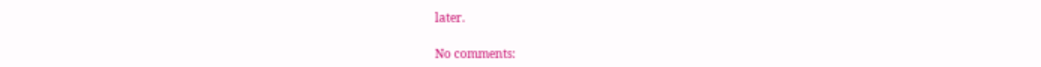later.

No comments: